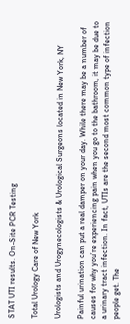STAT UTI results. On-Site PCR Testing

Total Urology Care of New York

Urologists and Urogynecologists & Urological Surgeons located in New York, NY

Painful urination can put a real damper on your day. While there may be a number of causes for why you’re experiencing pain when you go to the bathroom, it may be due to a urinary tract infection. In fact, UTIs are the second most common type of infection people get. The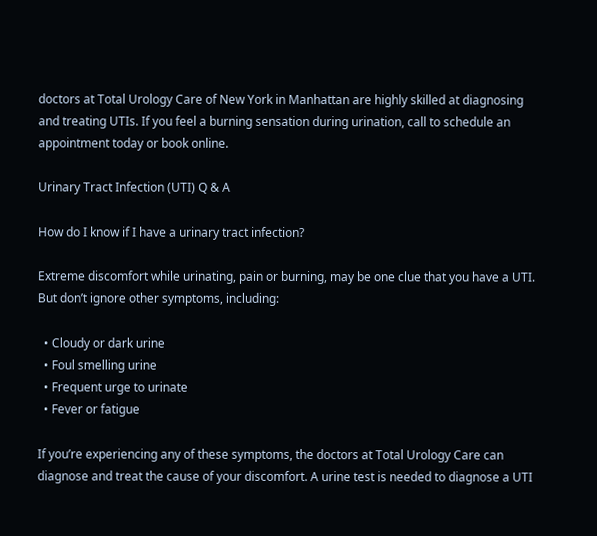doctors at Total Urology Care of New York in Manhattan are highly skilled at diagnosing and treating UTIs. If you feel a burning sensation during urination, call to schedule an appointment today or book online.

Urinary Tract Infection (UTI) Q & A

How do I know if I have a urinary tract infection?

Extreme discomfort while urinating, pain or burning, may be one clue that you have a UTI. But don’t ignore other symptoms, including:

  • Cloudy or dark urine
  • Foul smelling urine
  • Frequent urge to urinate
  • Fever or fatigue

If you’re experiencing any of these symptoms, the doctors at Total Urology Care can diagnose and treat the cause of your discomfort. A urine test is needed to diagnose a UTI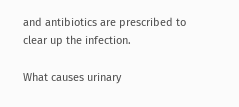and antibiotics are prescribed to clear up the infection.

What causes urinary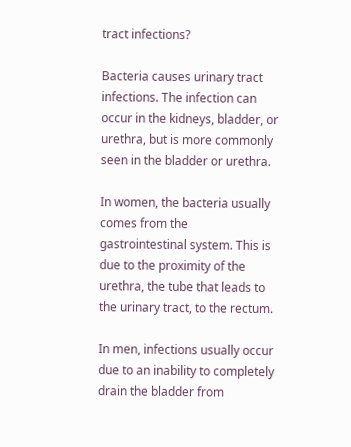tract infections?

Bacteria causes urinary tract infections. The infection can occur in the kidneys, bladder, or urethra, but is more commonly seen in the bladder or urethra.

In women, the bacteria usually comes from the gastrointestinal system. This is due to the proximity of the urethra, the tube that leads to the urinary tract, to the rectum.

In men, infections usually occur due to an inability to completely drain the bladder from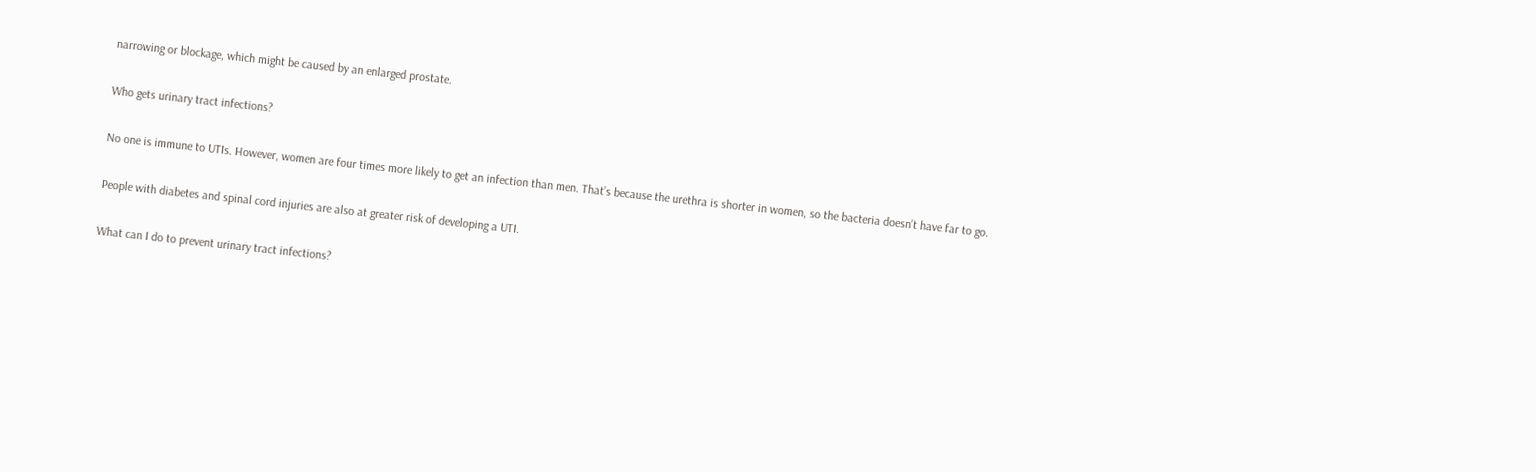narrowing or blockage, which might be caused by an enlarged prostate.

Who gets urinary tract infections?

No one is immune to UTIs. However, women are four times more likely to get an infection than men. That’s because the urethra is shorter in women, so the bacteria doesn’t have far to go.

People with diabetes and spinal cord injuries are also at greater risk of developing a UTI.

What can I do to prevent urinary tract infections?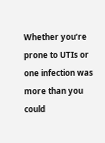Whether you’re prone to UTIs or one infection was more than you could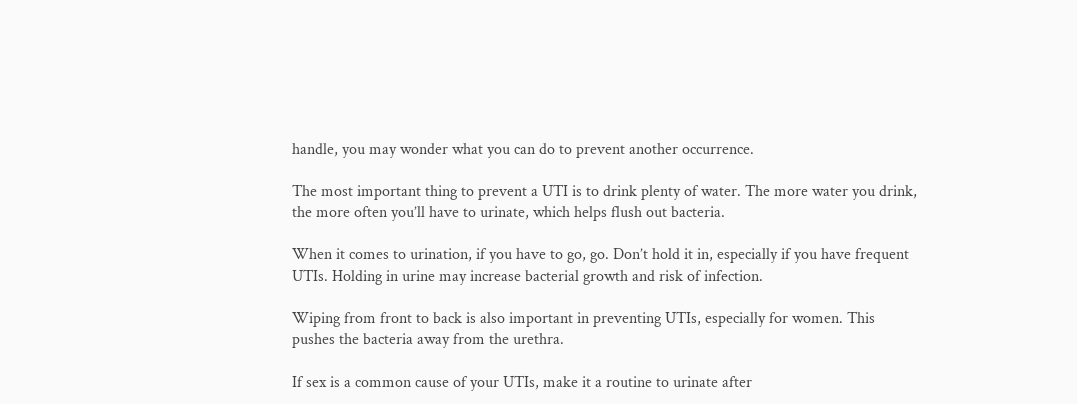handle, you may wonder what you can do to prevent another occurrence.

The most important thing to prevent a UTI is to drink plenty of water. The more water you drink, the more often you’ll have to urinate, which helps flush out bacteria.

When it comes to urination, if you have to go, go. Don’t hold it in, especially if you have frequent UTIs. Holding in urine may increase bacterial growth and risk of infection.

Wiping from front to back is also important in preventing UTIs, especially for women. This pushes the bacteria away from the urethra.

If sex is a common cause of your UTIs, make it a routine to urinate after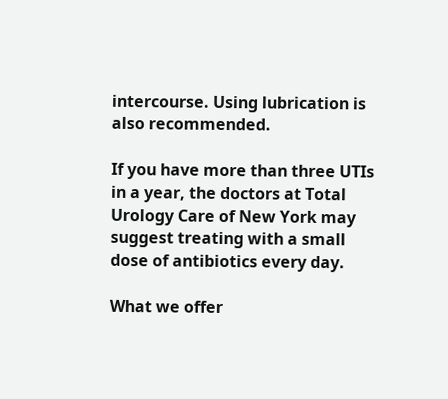intercourse. Using lubrication is also recommended.

If you have more than three UTIs in a year, the doctors at Total Urology Care of New York may suggest treating with a small dose of antibiotics every day.

What we offer